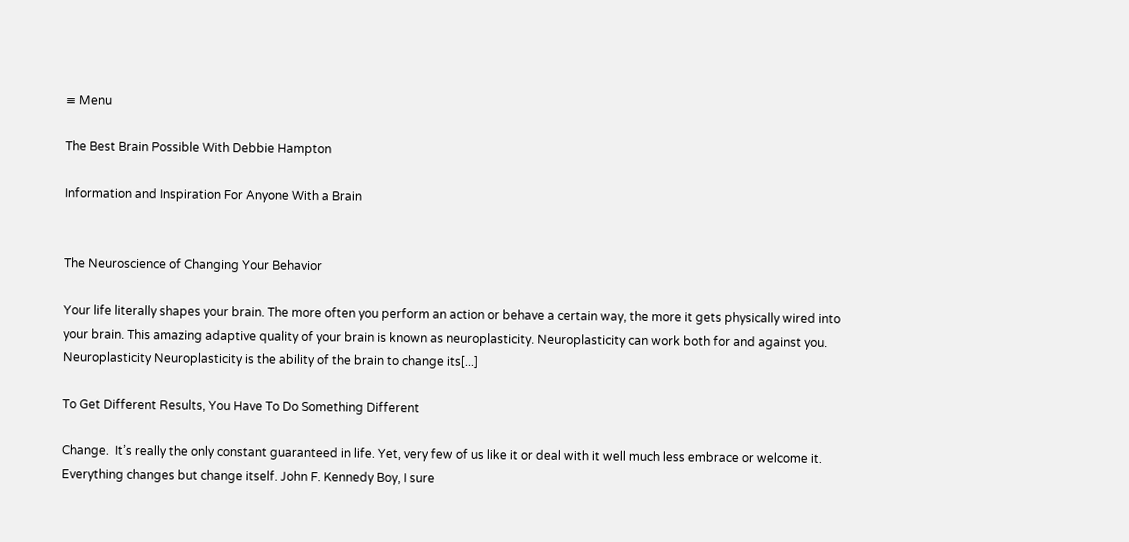≡ Menu

The Best Brain Possible With Debbie Hampton

Information and Inspiration For Anyone With a Brain


The Neuroscience of Changing Your Behavior

Your life literally shapes your brain. The more often you perform an action or behave a certain way, the more it gets physically wired into your brain. This amazing adaptive quality of your brain is known as neuroplasticity. Neuroplasticity can work both for and against you. Neuroplasticity Neuroplasticity is the ability of the brain to change its[...]

To Get Different Results, You Have To Do Something Different

Change.  It’s really the only constant guaranteed in life. Yet, very few of us like it or deal with it well much less embrace or welcome it. Everything changes but change itself. John F. Kennedy Boy, I sure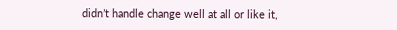didn’t handle change well at all or like it,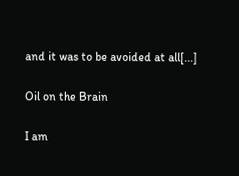and it was to be avoided at all[...]

Oil on the Brain

I am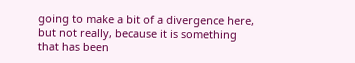going to make a bit of a divergence here, but not really, because it is something that has been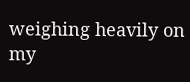weighing heavily on my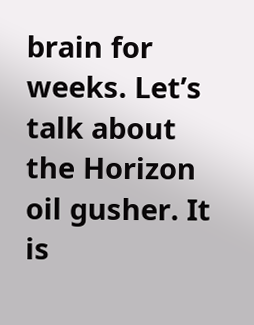brain for weeks. Let’s talk about the Horizon oil gusher. It is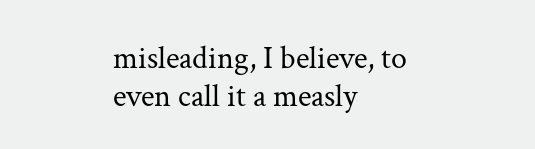misleading, I believe, to even call it a measly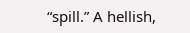“spill.” A hellish,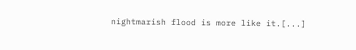nightmarish flood is more like it.[...]